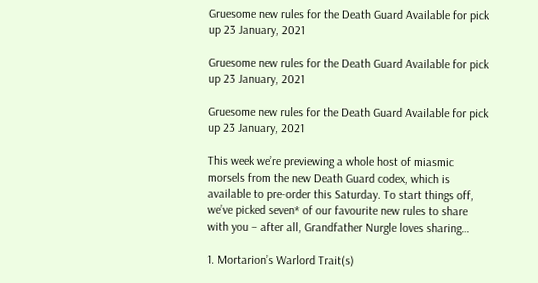Gruesome new rules for the Death Guard Available for pick up 23 January, 2021

Gruesome new rules for the Death Guard Available for pick up 23 January, 2021

Gruesome new rules for the Death Guard Available for pick up 23 January, 2021

This week we’re previewing a whole host of miasmic morsels from the new Death Guard codex, which is available to pre-order this Saturday. To start things off, we’ve picked seven* of our favourite new rules to share with you – after all, Grandfather Nurgle loves sharing…

1. Mortarion’s Warlord Trait(s)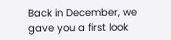Back in December, we gave you a first look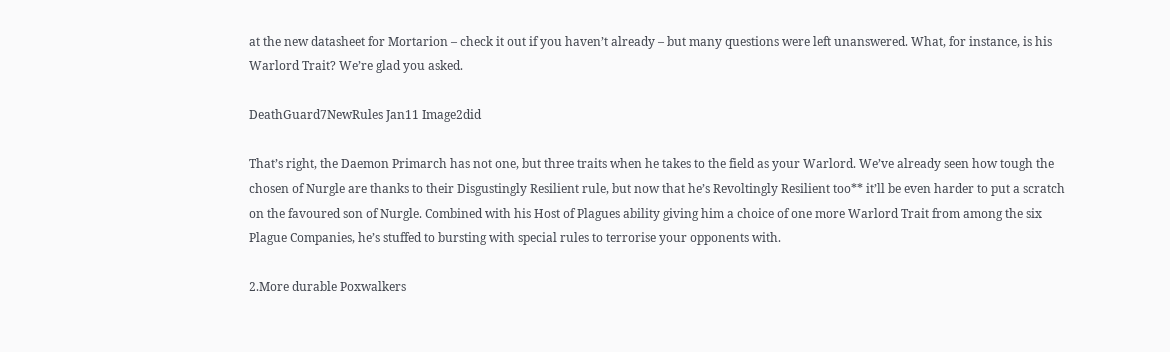at the new datasheet for Mortarion – check it out if you haven’t already – but many questions were left unanswered. What, for instance, is his Warlord Trait? We’re glad you asked.

DeathGuard7NewRules Jan11 Image2did

That’s right, the Daemon Primarch has not one, but three traits when he takes to the field as your Warlord. We’ve already seen how tough the chosen of Nurgle are thanks to their Disgustingly Resilient rule, but now that he’s Revoltingly Resilient too** it’ll be even harder to put a scratch on the favoured son of Nurgle. Combined with his Host of Plagues ability giving him a choice of one more Warlord Trait from among the six Plague Companies, he’s stuffed to bursting with special rules to terrorise your opponents with.

2.More durable Poxwalkers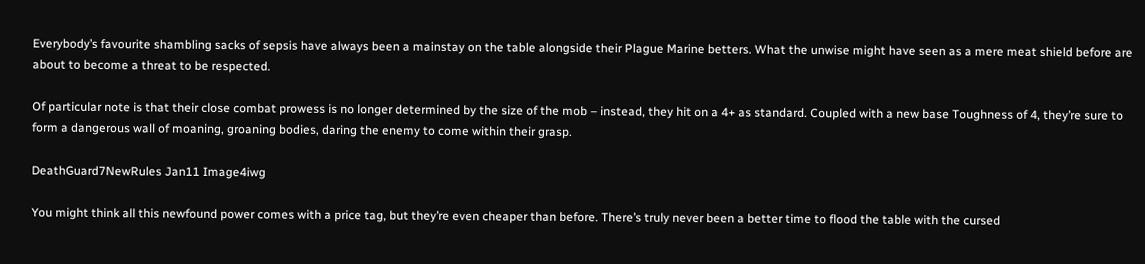Everybody’s favourite shambling sacks of sepsis have always been a mainstay on the table alongside their Plague Marine betters. What the unwise might have seen as a mere meat shield before are about to become a threat to be respected.

Of particular note is that their close combat prowess is no longer determined by the size of the mob – instead, they hit on a 4+ as standard. Coupled with a new base Toughness of 4, they’re sure to form a dangerous wall of moaning, groaning bodies, daring the enemy to come within their grasp.

DeathGuard7NewRules Jan11 Image4iwg

You might think all this newfound power comes with a price tag, but they’re even cheaper than before. There’s truly never been a better time to flood the table with the cursed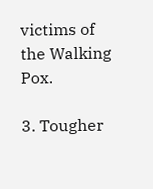victims of the Walking Pox.

3. Tougher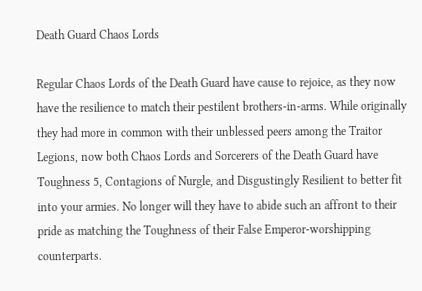Death Guard Chaos Lords

Regular Chaos Lords of the Death Guard have cause to rejoice, as they now have the resilience to match their pestilent brothers-in-arms. While originally they had more in common with their unblessed peers among the Traitor Legions, now both Chaos Lords and Sorcerers of the Death Guard have Toughness 5, Contagions of Nurgle, and Disgustingly Resilient to better fit into your armies. No longer will they have to abide such an affront to their pride as matching the Toughness of their False Emperor-worshipping counterparts.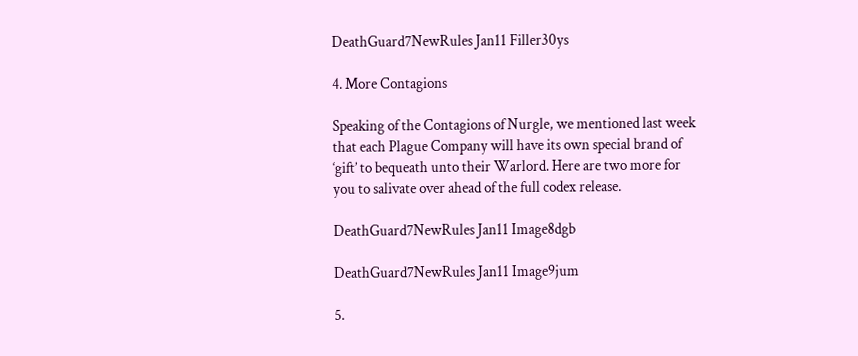DeathGuard7NewRules Jan11 Filler30ys

4. More Contagions

Speaking of the Contagions of Nurgle, we mentioned last week that each Plague Company will have its own special brand of ‘gift’ to bequeath unto their Warlord. Here are two more for you to salivate over ahead of the full codex release.

DeathGuard7NewRules Jan11 Image8dgb

DeathGuard7NewRules Jan11 Image9jum

5.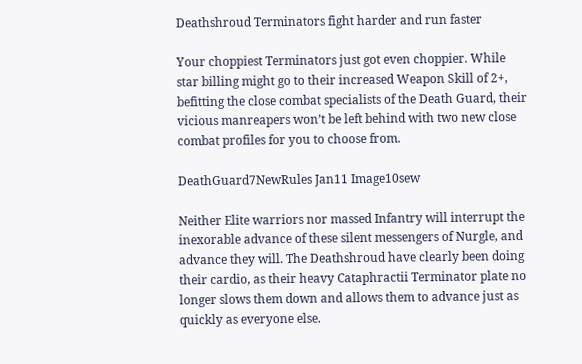Deathshroud Terminators fight harder and run faster

Your choppiest Terminators just got even choppier. While star billing might go to their increased Weapon Skill of 2+, befitting the close combat specialists of the Death Guard, their vicious manreapers won’t be left behind with two new close combat profiles for you to choose from.

DeathGuard7NewRules Jan11 Image10sew

Neither Elite warriors nor massed Infantry will interrupt the inexorable advance of these silent messengers of Nurgle, and advance they will. The Deathshroud have clearly been doing their cardio, as their heavy Cataphractii Terminator plate no longer slows them down and allows them to advance just as quickly as everyone else.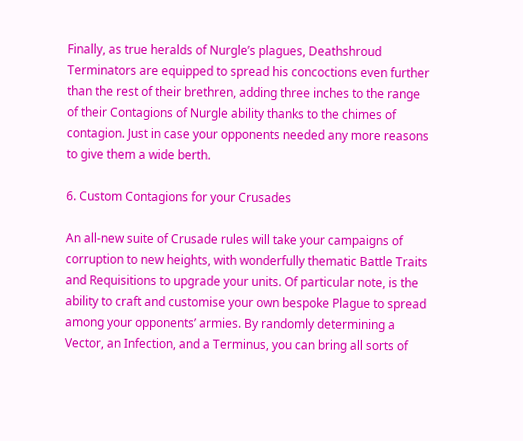Finally, as true heralds of Nurgle’s plagues, Deathshroud Terminators are equipped to spread his concoctions even further than the rest of their brethren, adding three inches to the range of their Contagions of Nurgle ability thanks to the chimes of contagion. Just in case your opponents needed any more reasons to give them a wide berth.

6. Custom Contagions for your Crusades

An all-new suite of Crusade rules will take your campaigns of corruption to new heights, with wonderfully thematic Battle Traits and Requisitions to upgrade your units. Of particular note, is the ability to craft and customise your own bespoke Plague to spread among your opponents’ armies. By randomly determining a Vector, an Infection, and a Terminus, you can bring all sorts of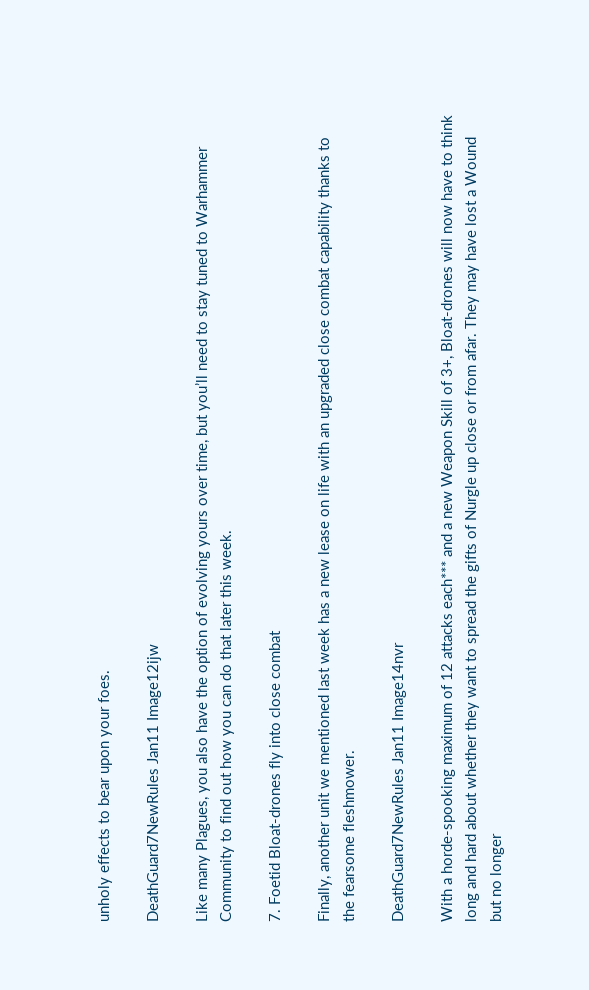unholy effects to bear upon your foes.

DeathGuard7NewRules Jan11 Image12ijw

Like many Plagues, you also have the option of evolving yours over time, but you’ll need to stay tuned to Warhammer Community to find out how you can do that later this week.

7. Foetid Bloat-drones fly into close combat

Finally, another unit we mentioned last week has a new lease on life with an upgraded close combat capability thanks to the fearsome fleshmower.

DeathGuard7NewRules Jan11 Image14nvr

With a horde-spooking maximum of 12 attacks each*** and a new Weapon Skill of 3+, Bloat-drones will now have to think long and hard about whether they want to spread the gifts of Nurgle up close or from afar. They may have lost a Wound but no longer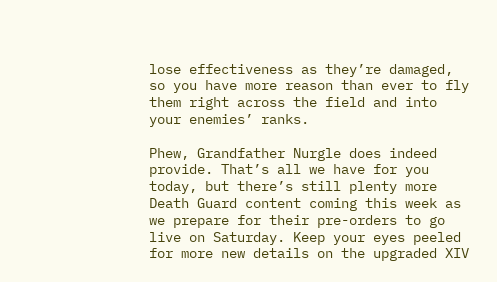lose effectiveness as they’re damaged, so you have more reason than ever to fly them right across the field and into your enemies’ ranks.

Phew, Grandfather Nurgle does indeed provide. That’s all we have for you today, but there’s still plenty more Death Guard content coming this week as we prepare for their pre-orders to go live on Saturday. Keep your eyes peeled for more new details on the upgraded XIV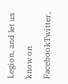Legion, and let us know on FacebookTwitter,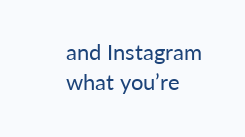and Instagram what you’re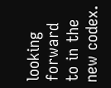looking forward to in the new codex.